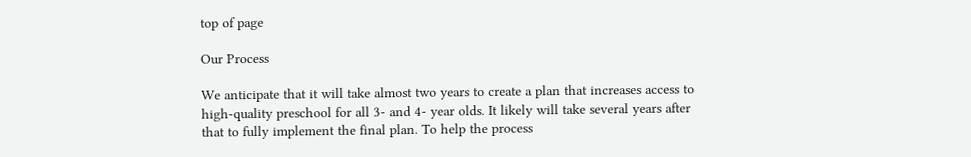top of page

Our Process

We anticipate that it will take almost two years to create a plan that increases access to high-quality preschool for all 3- and 4- year olds. It likely will take several years after that to fully implement the final plan. To help the process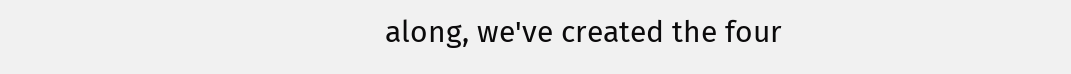along, we've created the four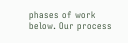phases of work below. Our process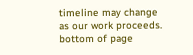timeline may change as our work proceeds.
bottom of page